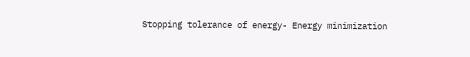Stopping tolerance of energy- Energy minimization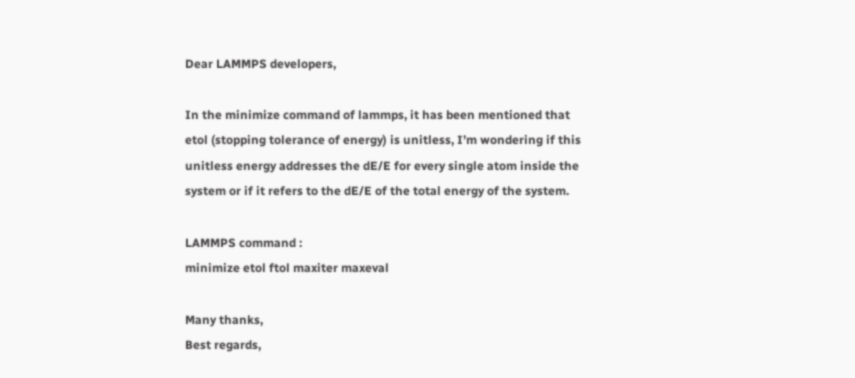Dear LAMMPS developers,

In the minimize command of lammps, it has been mentioned that etol (stopping tolerance of energy) is unitless, I’m wondering if this unitless energy addresses the dE/E for every single atom inside the system or if it refers to the dE/E of the total energy of the system.

LAMMPS command :
minimize etol ftol maxiter maxeval

Many thanks,
Best regards,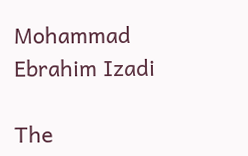Mohammad Ebrahim Izadi

The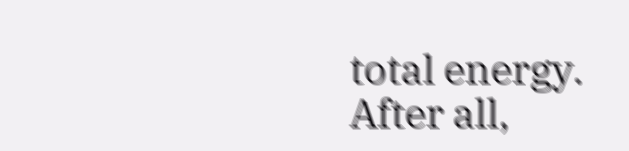total energy.
After all,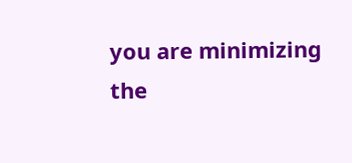you are minimizing the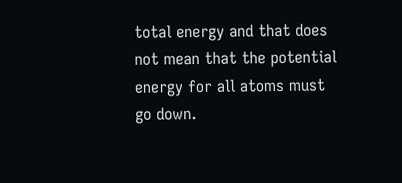total energy and that does not mean that the potential energy for all atoms must go down.